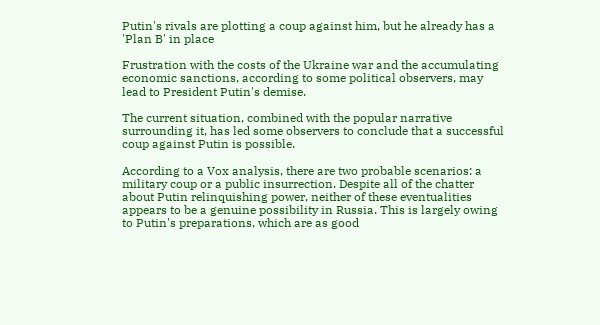Putin's rivals are plotting a coup against him, but he already has a 'Plan B' in place

Frustration with the costs of the Ukraine war and the accumulating economic sanctions, according to some political observers, may lead to President Putin's demise.

The current situation, combined with the popular narrative surrounding it, has led some observers to conclude that a successful coup against Putin is possible.

According to a Vox analysis, there are two probable scenarios: a military coup or a public insurrection. Despite all of the chatter about Putin relinquishing power, neither of these eventualities appears to be a genuine possibility in Russia. This is largely owing to Putin's preparations, which are as good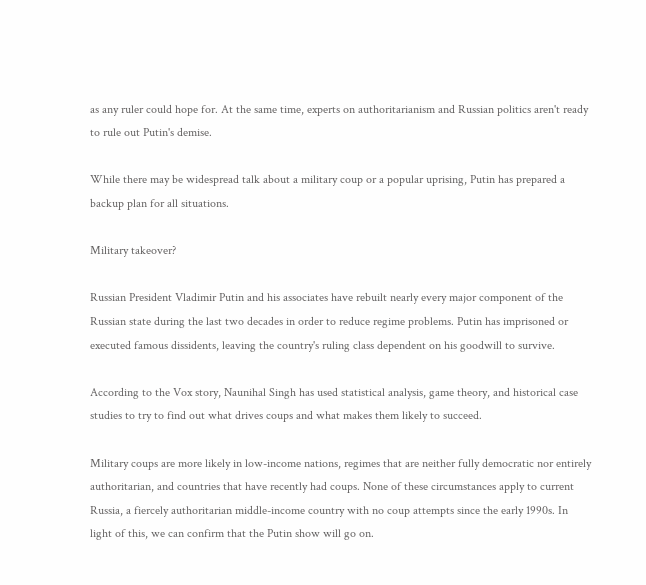as any ruler could hope for. At the same time, experts on authoritarianism and Russian politics aren't ready to rule out Putin's demise.

While there may be widespread talk about a military coup or a popular uprising, Putin has prepared a backup plan for all situations.

Military takeover?

Russian President Vladimir Putin and his associates have rebuilt nearly every major component of the Russian state during the last two decades in order to reduce regime problems. Putin has imprisoned or executed famous dissidents, leaving the country's ruling class dependent on his goodwill to survive.

According to the Vox story, Naunihal Singh has used statistical analysis, game theory, and historical case studies to try to find out what drives coups and what makes them likely to succeed.

Military coups are more likely in low-income nations, regimes that are neither fully democratic nor entirely authoritarian, and countries that have recently had coups. None of these circumstances apply to current Russia, a fiercely authoritarian middle-income country with no coup attempts since the early 1990s. In light of this, we can confirm that the Putin show will go on.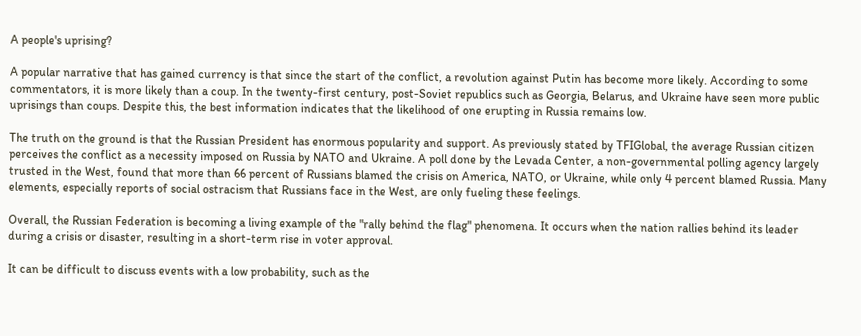A people's uprising?

A popular narrative that has gained currency is that since the start of the conflict, a revolution against Putin has become more likely. According to some commentators, it is more likely than a coup. In the twenty-first century, post-Soviet republics such as Georgia, Belarus, and Ukraine have seen more public uprisings than coups. Despite this, the best information indicates that the likelihood of one erupting in Russia remains low.

The truth on the ground is that the Russian President has enormous popularity and support. As previously stated by TFIGlobal, the average Russian citizen perceives the conflict as a necessity imposed on Russia by NATO and Ukraine. A poll done by the Levada Center, a non-governmental polling agency largely trusted in the West, found that more than 66 percent of Russians blamed the crisis on America, NATO, or Ukraine, while only 4 percent blamed Russia. Many elements, especially reports of social ostracism that Russians face in the West, are only fueling these feelings.

Overall, the Russian Federation is becoming a living example of the "rally behind the flag" phenomena. It occurs when the nation rallies behind its leader during a crisis or disaster, resulting in a short-term rise in voter approval.

It can be difficult to discuss events with a low probability, such as the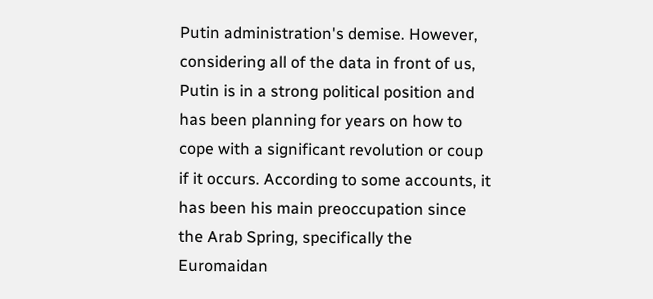Putin administration's demise. However, considering all of the data in front of us, Putin is in a strong political position and has been planning for years on how to cope with a significant revolution or coup if it occurs. According to some accounts, it has been his main preoccupation since the Arab Spring, specifically the Euromaidan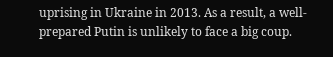uprising in Ukraine in 2013. As a result, a well-prepared Putin is unlikely to face a big coup.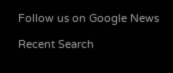Follow us on Google News

Recent Search